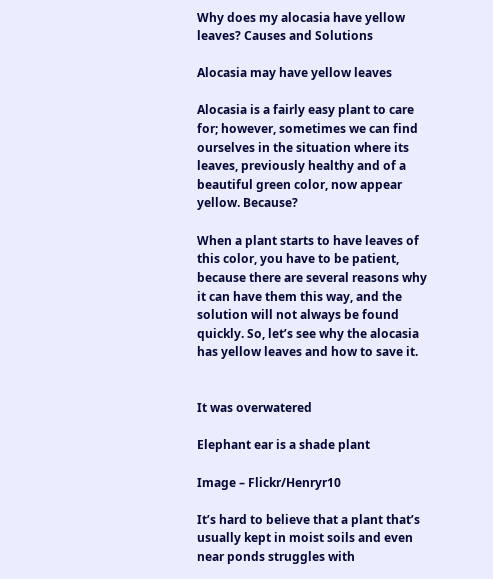Why does my alocasia have yellow leaves? Causes and Solutions

Alocasia may have yellow leaves

Alocasia is a fairly easy plant to care for; however, sometimes we can find ourselves in the situation where its leaves, previously healthy and of a beautiful green color, now appear yellow. Because?

When a plant starts to have leaves of this color, you have to be patient, because there are several reasons why it can have them this way, and the solution will not always be found quickly. So, let’s see why the alocasia has yellow leaves and how to save it.


It was overwatered

Elephant ear is a shade plant

Image – Flickr/Henryr10

It’s hard to believe that a plant that’s usually kept in moist soils and even near ponds struggles with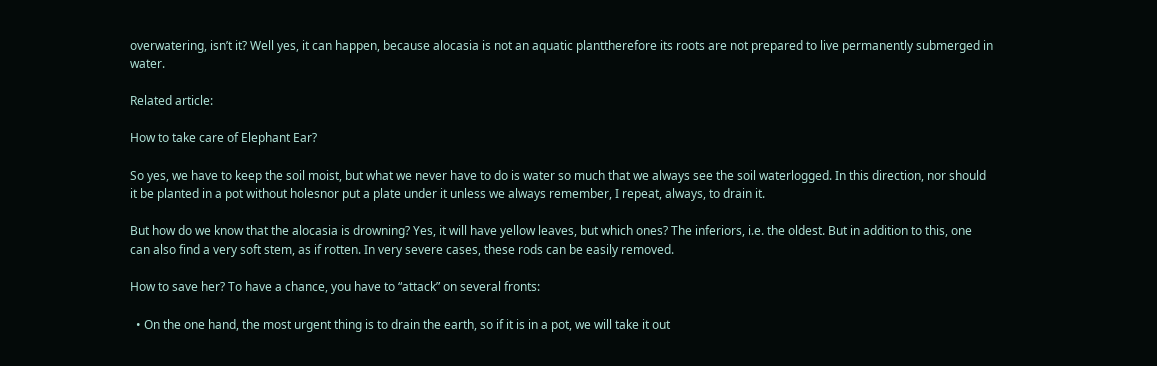overwatering, isn’t it? Well yes, it can happen, because alocasia is not an aquatic planttherefore its roots are not prepared to live permanently submerged in water.

Related article:

How to take care of Elephant Ear?

So yes, we have to keep the soil moist, but what we never have to do is water so much that we always see the soil waterlogged. In this direction, nor should it be planted in a pot without holesnor put a plate under it unless we always remember, I repeat, always, to drain it.

But how do we know that the alocasia is drowning? Yes, it will have yellow leaves, but which ones? The inferiors, i.e. the oldest. But in addition to this, one can also find a very soft stem, as if rotten. In very severe cases, these rods can be easily removed.

How to save her? To have a chance, you have to “attack” on several fronts:

  • On the one hand, the most urgent thing is to drain the earth, so if it is in a pot, we will take it out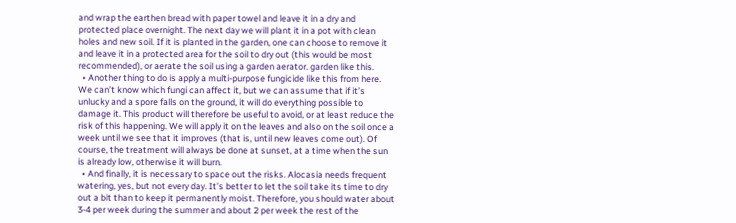and wrap the earthen bread with paper towel and leave it in a dry and protected place overnight. The next day we will plant it in a pot with clean holes and new soil. If it is planted in the garden, one can choose to remove it and leave it in a protected area for the soil to dry out (this would be most recommended), or aerate the soil using a garden aerator. garden like this.
  • Another thing to do is apply a multi-purpose fungicide like this from here. We can’t know which fungi can affect it, but we can assume that if it’s unlucky and a spore falls on the ground, it will do everything possible to damage it. This product will therefore be useful to avoid, or at least reduce the risk of this happening. We will apply it on the leaves and also on the soil once a week until we see that it improves (that is, until new leaves come out). Of course, the treatment will always be done at sunset, at a time when the sun is already low, otherwise it will burn.
  • And finally, it is necessary to space out the risks. Alocasia needs frequent watering, yes, but not every day. It’s better to let the soil take its time to dry out a bit than to keep it permanently moist. Therefore, you should water about 3-4 per week during the summer and about 2 per week the rest of the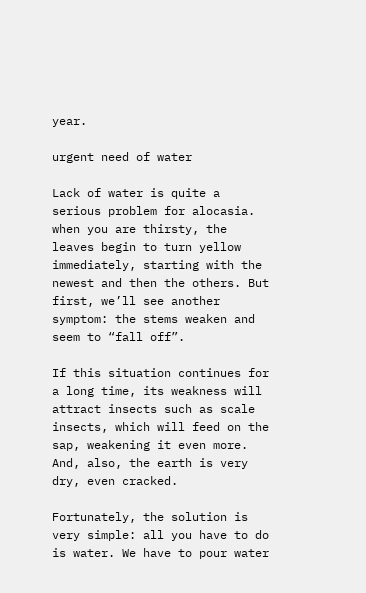year.

urgent need of water

Lack of water is quite a serious problem for alocasia. when you are thirsty, the leaves begin to turn yellow immediately, starting with the newest and then the others. But first, we’ll see another symptom: the stems weaken and seem to “fall off”.

If this situation continues for a long time, its weakness will attract insects such as scale insects, which will feed on the sap, weakening it even more. And, also, the earth is very dry, even cracked.

Fortunately, the solution is very simple: all you have to do is water. We have to pour water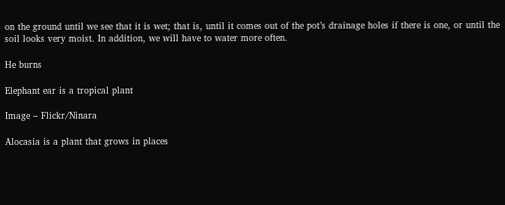on the ground until we see that it is wet; that is, until it comes out of the pot’s drainage holes if there is one, or until the soil looks very moist. In addition, we will have to water more often.

He burns

Elephant ear is a tropical plant

Image – Flickr/Ninara

Alocasia is a plant that grows in places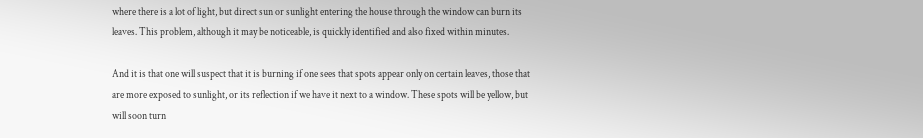where there is a lot of light, but direct sun or sunlight entering the house through the window can burn its leaves. This problem, although it may be noticeable, is quickly identified and also fixed within minutes.

And it is that one will suspect that it is burning if one sees that spots appear only on certain leaves, those that are more exposed to sunlight, or its reflection if we have it next to a window. These spots will be yellow, but will soon turn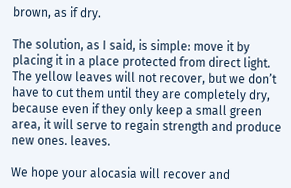brown, as if dry.

The solution, as I said, is simple: move it by placing it in a place protected from direct light. The yellow leaves will not recover, but we don’t have to cut them until they are completely dry, because even if they only keep a small green area, it will serve to regain strength and produce new ones. leaves.

We hope your alocasia will recover and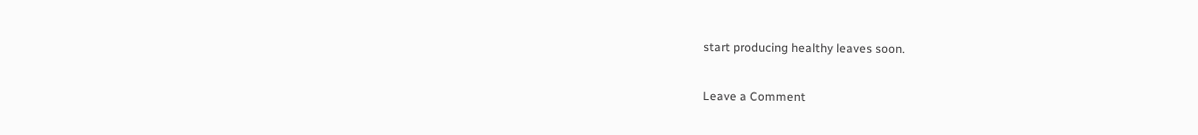start producing healthy leaves soon.

Leave a Comment